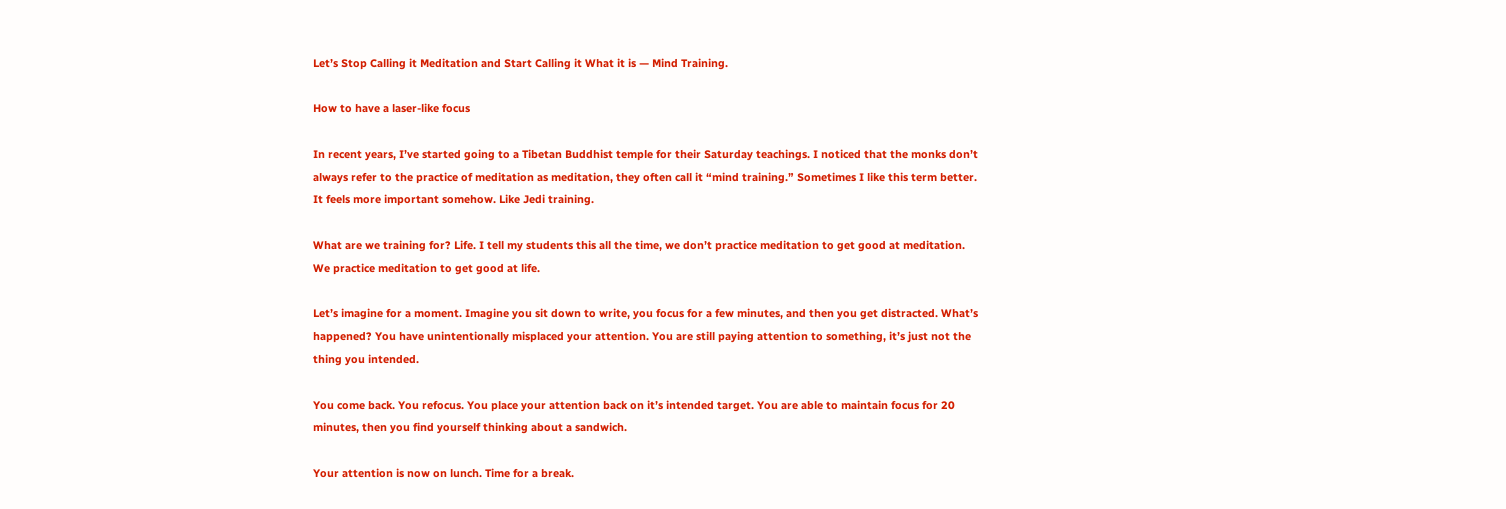Let’s Stop Calling it Meditation and Start Calling it What it is — Mind Training.

How to have a laser-like focus

In recent years, I’ve started going to a Tibetan Buddhist temple for their Saturday teachings. I noticed that the monks don’t always refer to the practice of meditation as meditation, they often call it “mind training.” Sometimes I like this term better. It feels more important somehow. Like Jedi training.

What are we training for? Life. I tell my students this all the time, we don’t practice meditation to get good at meditation. We practice meditation to get good at life.

Let’s imagine for a moment. Imagine you sit down to write, you focus for a few minutes, and then you get distracted. What’s happened? You have unintentionally misplaced your attention. You are still paying attention to something, it’s just not the thing you intended.

You come back. You refocus. You place your attention back on it’s intended target. You are able to maintain focus for 20 minutes, then you find yourself thinking about a sandwich.

Your attention is now on lunch. Time for a break.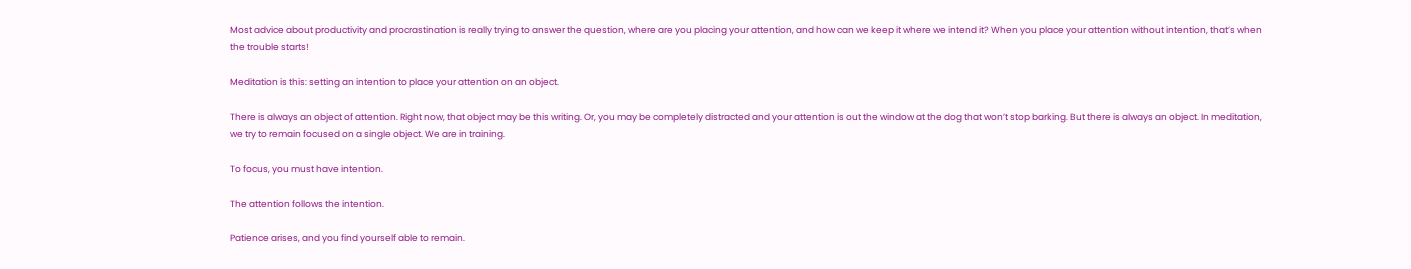Most advice about productivity and procrastination is really trying to answer the question, where are you placing your attention, and how can we keep it where we intend it? When you place your attention without intention, that’s when the trouble starts!

Meditation is this: setting an intention to place your attention on an object.

There is always an object of attention. Right now, that object may be this writing. Or, you may be completely distracted and your attention is out the window at the dog that won’t stop barking. But there is always an object. In meditation, we try to remain focused on a single object. We are in training.

To focus, you must have intention.

The attention follows the intention.

Patience arises, and you find yourself able to remain.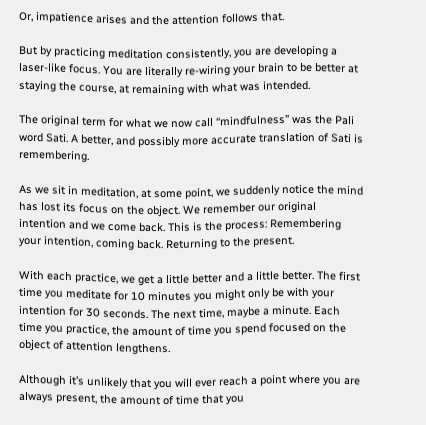Or, impatience arises and the attention follows that.

But by practicing meditation consistently, you are developing a laser-like focus. You are literally re-wiring your brain to be better at staying the course, at remaining with what was intended.

The original term for what we now call “mindfulness” was the Pali word Sati. A better, and possibly more accurate translation of Sati is remembering.

As we sit in meditation, at some point, we suddenly notice the mind has lost its focus on the object. We remember our original intention and we come back. This is the process: Remembering your intention, coming back. Returning to the present.

With each practice, we get a little better and a little better. The first time you meditate for 10 minutes you might only be with your intention for 30 seconds. The next time, maybe a minute. Each time you practice, the amount of time you spend focused on the object of attention lengthens.

Although it’s unlikely that you will ever reach a point where you are always present, the amount of time that you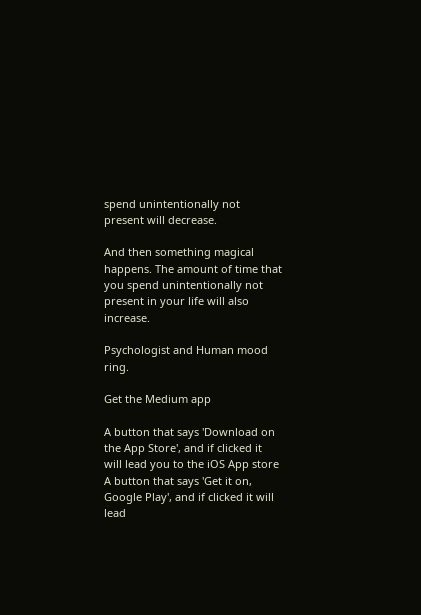spend unintentionally not present will decrease.

And then something magical happens. The amount of time that you spend unintentionally not present in your life will also increase.

Psychologist and Human mood ring.

Get the Medium app

A button that says 'Download on the App Store', and if clicked it will lead you to the iOS App store
A button that says 'Get it on, Google Play', and if clicked it will lead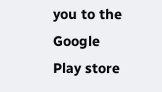you to the Google Play store